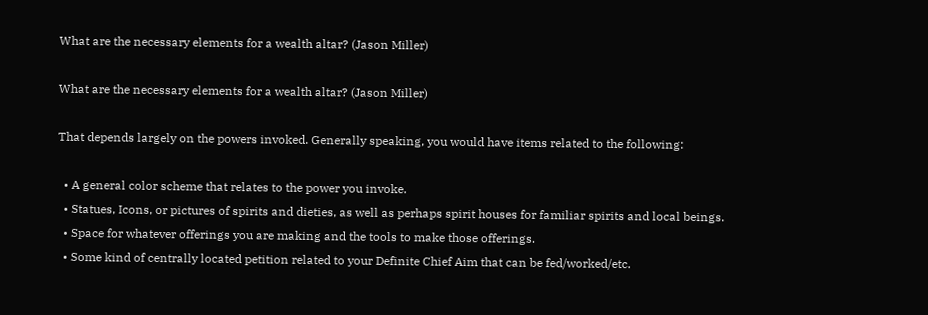What are the necessary elements for a wealth altar? (Jason Miller)

What are the necessary elements for a wealth altar? (Jason Miller)

That depends largely on the powers invoked. Generally speaking, you would have items related to the following:

  • A general color scheme that relates to the power you invoke.
  • Statues, Icons, or pictures of spirits and dieties, as well as perhaps spirit houses for familiar spirits and local beings.
  • Space for whatever offerings you are making and the tools to make those offerings.
  • Some kind of centrally located petition related to your Definite Chief Aim that can be fed/worked/etc.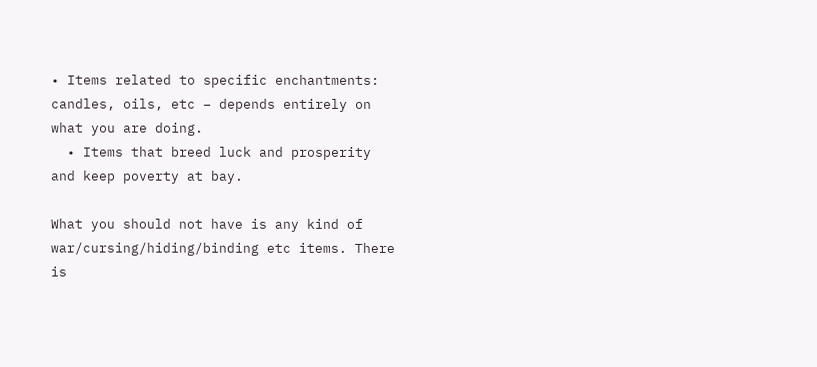• Items related to specific enchantments: candles, oils, etc – depends entirely on what you are doing.
  • Items that breed luck and prosperity and keep poverty at bay.

What you should not have is any kind of war/cursing/hiding/binding etc items. There is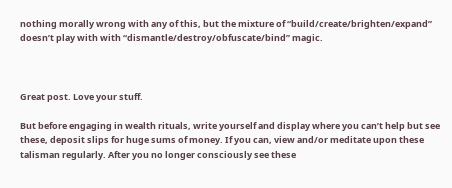nothing morally wrong with any of this, but the mixture of “build/create/brighten/expand” doesn’t play with with “dismantle/destroy/obfuscate/bind” magic.



Great post. Love your stuff.

But before engaging in wealth rituals, write yourself and display where you can’t help but see these, deposit slips for huge sums of money. If you can, view and/or meditate upon these talisman regularly. After you no longer consciously see these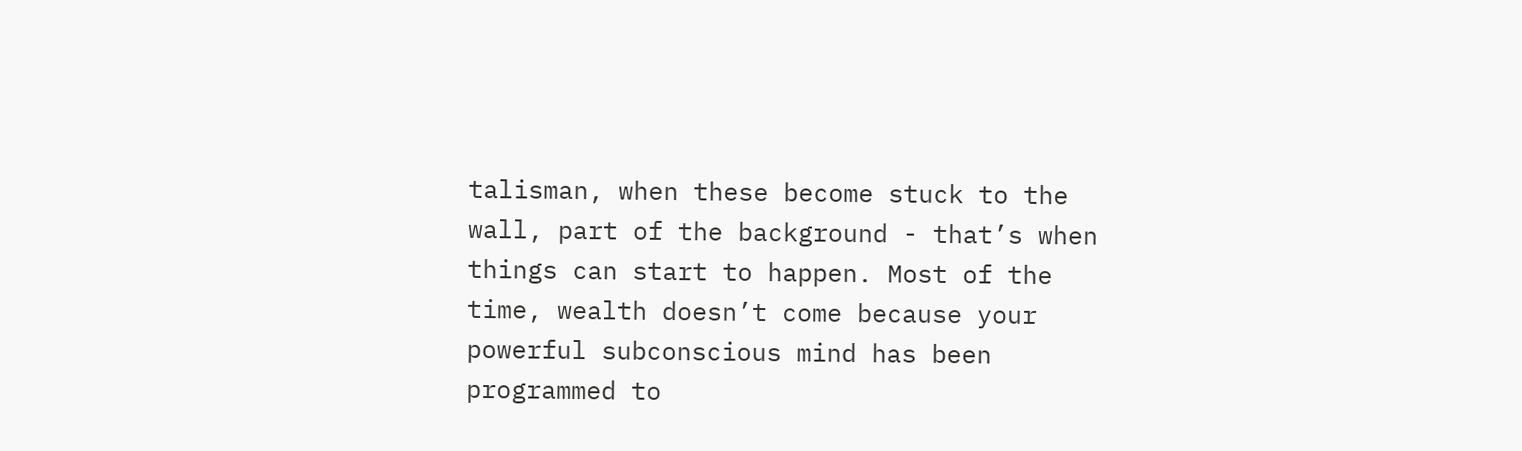talisman, when these become stuck to the wall, part of the background - that’s when things can start to happen. Most of the time, wealth doesn’t come because your powerful subconscious mind has been programmed to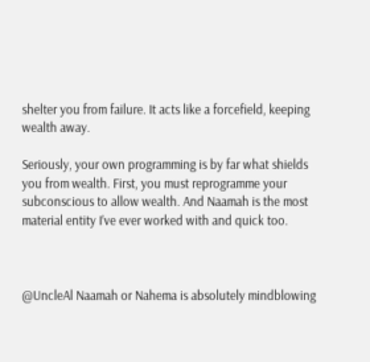shelter you from failure. It acts like a forcefield, keeping wealth away.

Seriously, your own programming is by far what shields you from wealth. First, you must reprogramme your subconscious to allow wealth. And Naamah is the most material entity I’ve ever worked with and quick too.



@UncleAl Naamah or Nahema is absolutely mindblowing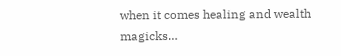when it comes healing and wealth magicks…